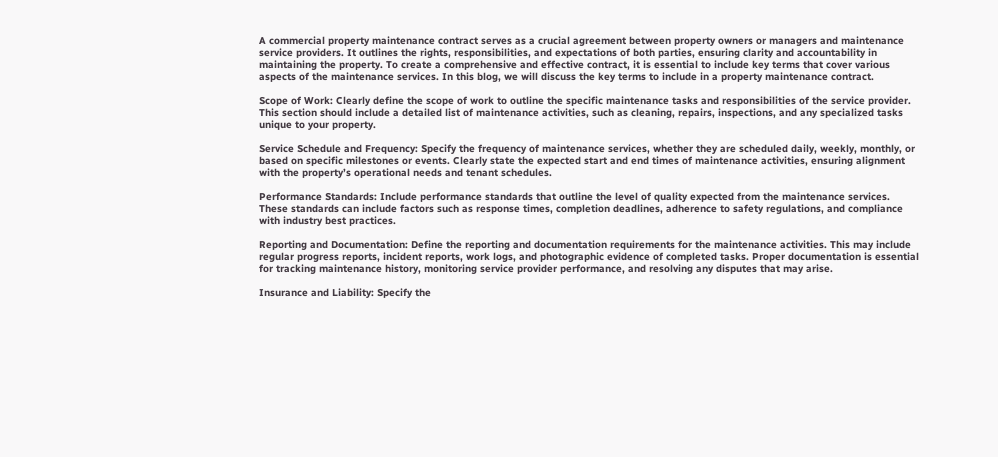A commercial property maintenance contract serves as a crucial agreement between property owners or managers and maintenance service providers. It outlines the rights, responsibilities, and expectations of both parties, ensuring clarity and accountability in maintaining the property. To create a comprehensive and effective contract, it is essential to include key terms that cover various aspects of the maintenance services. In this blog, we will discuss the key terms to include in a property maintenance contract.

Scope of Work: Clearly define the scope of work to outline the specific maintenance tasks and responsibilities of the service provider. This section should include a detailed list of maintenance activities, such as cleaning, repairs, inspections, and any specialized tasks unique to your property.

Service Schedule and Frequency: Specify the frequency of maintenance services, whether they are scheduled daily, weekly, monthly, or based on specific milestones or events. Clearly state the expected start and end times of maintenance activities, ensuring alignment with the property’s operational needs and tenant schedules.

Performance Standards: Include performance standards that outline the level of quality expected from the maintenance services. These standards can include factors such as response times, completion deadlines, adherence to safety regulations, and compliance with industry best practices.

Reporting and Documentation: Define the reporting and documentation requirements for the maintenance activities. This may include regular progress reports, incident reports, work logs, and photographic evidence of completed tasks. Proper documentation is essential for tracking maintenance history, monitoring service provider performance, and resolving any disputes that may arise.

Insurance and Liability: Specify the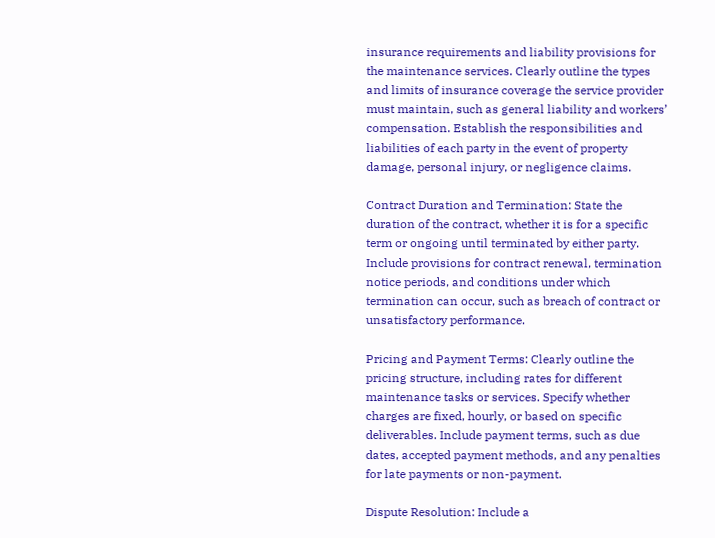insurance requirements and liability provisions for the maintenance services. Clearly outline the types and limits of insurance coverage the service provider must maintain, such as general liability and workers’ compensation. Establish the responsibilities and liabilities of each party in the event of property damage, personal injury, or negligence claims.

Contract Duration and Termination: State the duration of the contract, whether it is for a specific term or ongoing until terminated by either party. Include provisions for contract renewal, termination notice periods, and conditions under which termination can occur, such as breach of contract or unsatisfactory performance.

Pricing and Payment Terms: Clearly outline the pricing structure, including rates for different maintenance tasks or services. Specify whether charges are fixed, hourly, or based on specific deliverables. Include payment terms, such as due dates, accepted payment methods, and any penalties for late payments or non-payment.

Dispute Resolution: Include a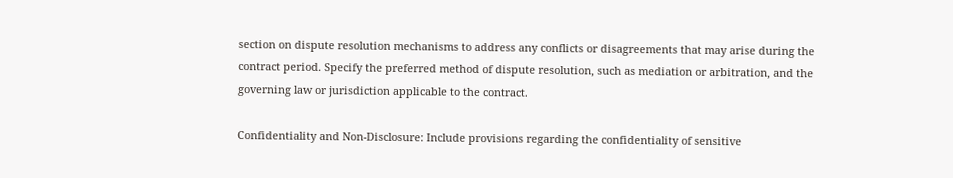section on dispute resolution mechanisms to address any conflicts or disagreements that may arise during the contract period. Specify the preferred method of dispute resolution, such as mediation or arbitration, and the governing law or jurisdiction applicable to the contract.

Confidentiality and Non-Disclosure: Include provisions regarding the confidentiality of sensitive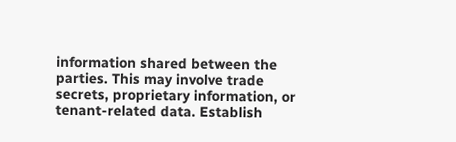information shared between the parties. This may involve trade secrets, proprietary information, or tenant-related data. Establish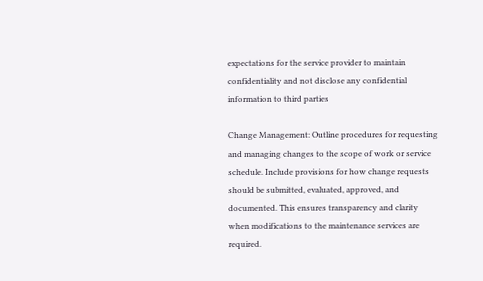expectations for the service provider to maintain confidentiality and not disclose any confidential information to third parties

Change Management: Outline procedures for requesting and managing changes to the scope of work or service schedule. Include provisions for how change requests should be submitted, evaluated, approved, and documented. This ensures transparency and clarity when modifications to the maintenance services are required.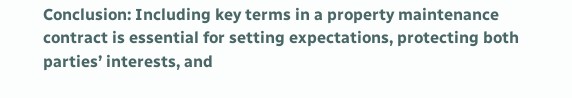Conclusion: Including key terms in a property maintenance contract is essential for setting expectations, protecting both parties’ interests, and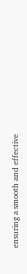ensuring a smooth and effective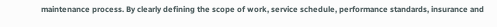maintenance process. By clearly defining the scope of work, service schedule, performance standards, insurance and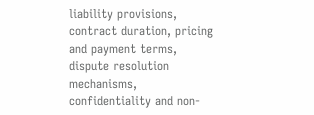liability provisions, contract duration, pricing and payment terms, dispute resolution mechanisms, confidentiality and non-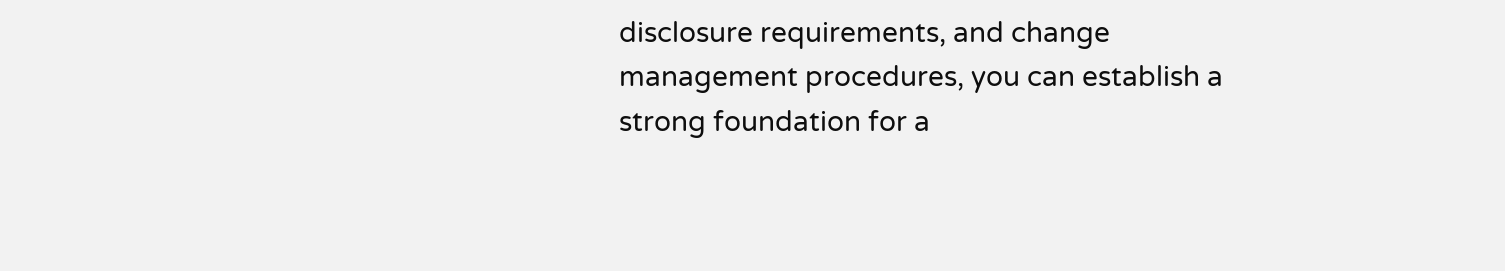disclosure requirements, and change management procedures, you can establish a strong foundation for a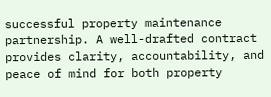successful property maintenance partnership. A well-drafted contract provides clarity, accountability, and peace of mind for both property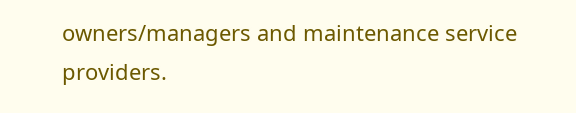owners/managers and maintenance service providers.